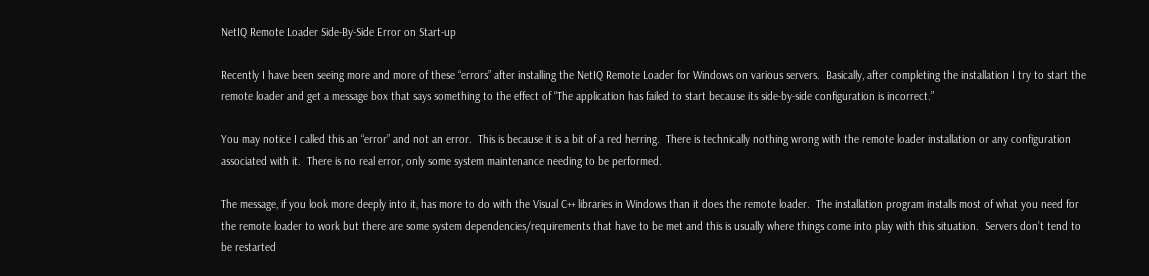NetIQ Remote Loader Side-By-Side Error on Start-up

Recently I have been seeing more and more of these “errors” after installing the NetIQ Remote Loader for Windows on various servers.  Basically, after completing the installation I try to start the remote loader and get a message box that says something to the effect of “The application has failed to start because its side-by-side configuration is incorrect.”

You may notice I called this an “error” and not an error.  This is because it is a bit of a red herring.  There is technically nothing wrong with the remote loader installation or any configuration associated with it.  There is no real error, only some system maintenance needing to be performed.

The message, if you look more deeply into it, has more to do with the Visual C++ libraries in Windows than it does the remote loader.  The installation program installs most of what you need for the remote loader to work but there are some system dependencies/requirements that have to be met and this is usually where things come into play with this situation.  Servers don’t tend to be restarted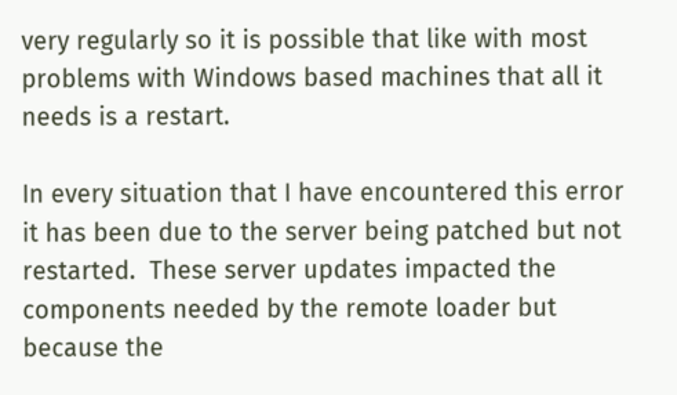very regularly so it is possible that like with most problems with Windows based machines that all it needs is a restart.

In every situation that I have encountered this error it has been due to the server being patched but not restarted.  These server updates impacted the components needed by the remote loader but because the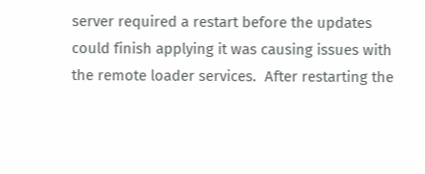server required a restart before the updates could finish applying it was causing issues with the remote loader services.  After restarting the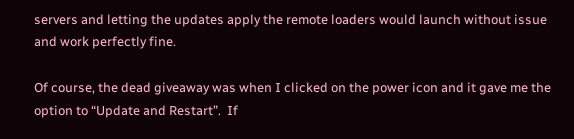servers and letting the updates apply the remote loaders would launch without issue and work perfectly fine.

Of course, the dead giveaway was when I clicked on the power icon and it gave me the option to “Update and Restart”.  If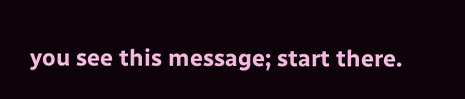you see this message; start there.